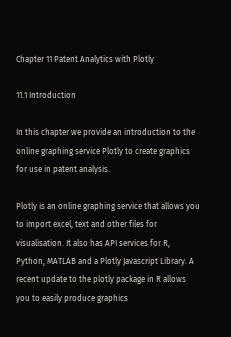Chapter 11 Patent Analytics with Plotly

11.1 Introduction

In this chapter we provide an introduction to the online graphing service Plotly to create graphics for use in patent analysis.

Plotly is an online graphing service that allows you to import excel, text and other files for visualisation. It also has API services for R, Python, MATLAB and a Plotly Javascript Library. A recent update to the plotly package in R allows you to easily produce graphics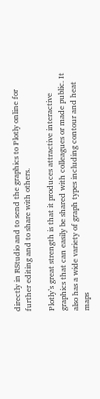directly in RStudio and to send the graphics to Plotly online for further editing and to share with others.

Plotly’s great strength is that it produces attractive interactive graphics that can easily be shared with colleagues or made public. It also has a wide variety of graph types including contour and heat maps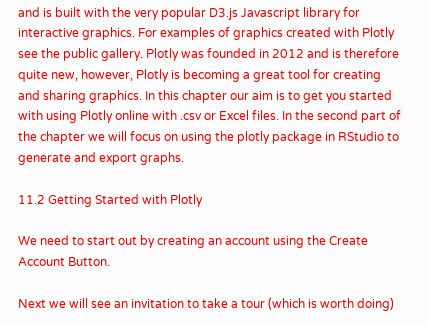and is built with the very popular D3.js Javascript library for interactive graphics. For examples of graphics created with Plotly see the public gallery. Plotly was founded in 2012 and is therefore quite new, however, Plotly is becoming a great tool for creating and sharing graphics. In this chapter our aim is to get you started with using Plotly online with .csv or Excel files. In the second part of the chapter we will focus on using the plotly package in RStudio to generate and export graphs.

11.2 Getting Started with Plotly

We need to start out by creating an account using the Create Account Button.

Next we will see an invitation to take a tour (which is worth doing)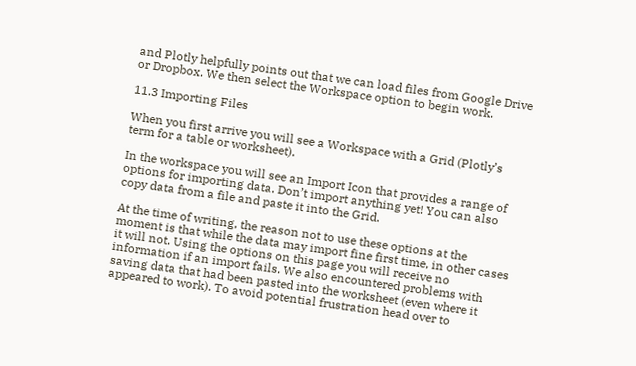and Plotly helpfully points out that we can load files from Google Drive or Dropbox. We then select the Workspace option to begin work.

11.3 Importing Files

When you first arrive you will see a Workspace with a Grid (Plotly’s term for a table or worksheet).

In the workspace you will see an Import Icon that provides a range of options for importing data. Don’t import anything yet! You can also copy data from a file and paste it into the Grid.

At the time of writing, the reason not to use these options at the moment is that while the data may import fine first time, in other cases it will not. Using the options on this page you will receive no information if an import fails. We also encountered problems with saving data that had been pasted into the worksheet (even where it appeared to work). To avoid potential frustration head over to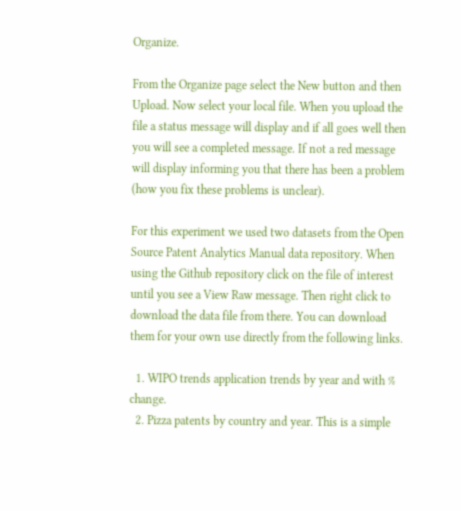Organize.

From the Organize page select the New button and then Upload. Now select your local file. When you upload the file a status message will display and if all goes well then you will see a completed message. If not a red message will display informing you that there has been a problem (how you fix these problems is unclear).

For this experiment we used two datasets from the Open Source Patent Analytics Manual data repository. When using the Github repository click on the file of interest until you see a View Raw message. Then right click to download the data file from there. You can download them for your own use directly from the following links.

  1. WIPO trends application trends by year and with % change.
  2. Pizza patents by country and year. This is a simple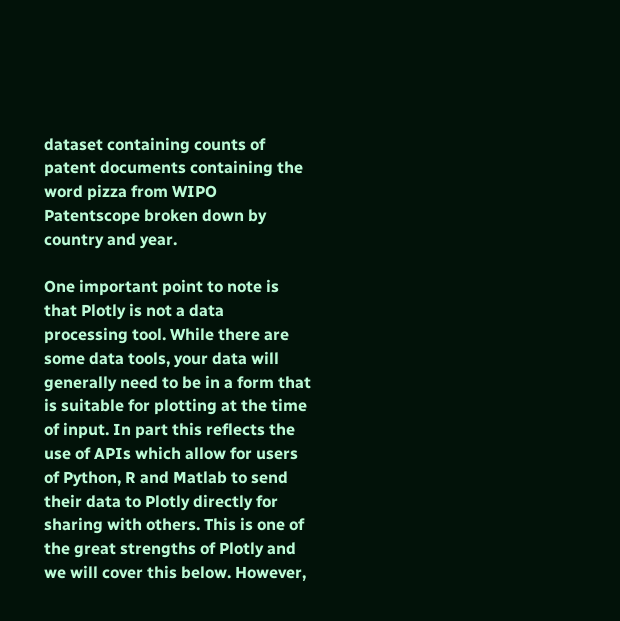dataset containing counts of patent documents containing the word pizza from WIPO Patentscope broken down by country and year.

One important point to note is that Plotly is not a data processing tool. While there are some data tools, your data will generally need to be in a form that is suitable for plotting at the time of input. In part this reflects the use of APIs which allow for users of Python, R and Matlab to send their data to Plotly directly for sharing with others. This is one of the great strengths of Plotly and we will cover this below. However,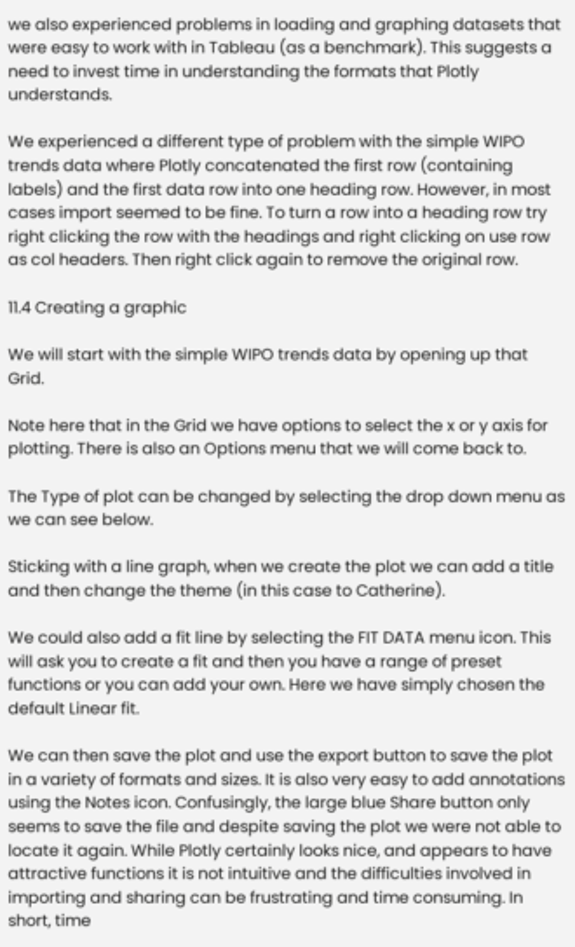we also experienced problems in loading and graphing datasets that were easy to work with in Tableau (as a benchmark). This suggests a need to invest time in understanding the formats that Plotly understands.

We experienced a different type of problem with the simple WIPO trends data where Plotly concatenated the first row (containing labels) and the first data row into one heading row. However, in most cases import seemed to be fine. To turn a row into a heading row try right clicking the row with the headings and right clicking on use row as col headers. Then right click again to remove the original row.

11.4 Creating a graphic

We will start with the simple WIPO trends data by opening up that Grid.

Note here that in the Grid we have options to select the x or y axis for plotting. There is also an Options menu that we will come back to.

The Type of plot can be changed by selecting the drop down menu as we can see below.

Sticking with a line graph, when we create the plot we can add a title and then change the theme (in this case to Catherine).

We could also add a fit line by selecting the FIT DATA menu icon. This will ask you to create a fit and then you have a range of preset functions or you can add your own. Here we have simply chosen the default Linear fit.

We can then save the plot and use the export button to save the plot in a variety of formats and sizes. It is also very easy to add annotations using the Notes icon. Confusingly, the large blue Share button only seems to save the file and despite saving the plot we were not able to locate it again. While Plotly certainly looks nice, and appears to have attractive functions it is not intuitive and the difficulties involved in importing and sharing can be frustrating and time consuming. In short, time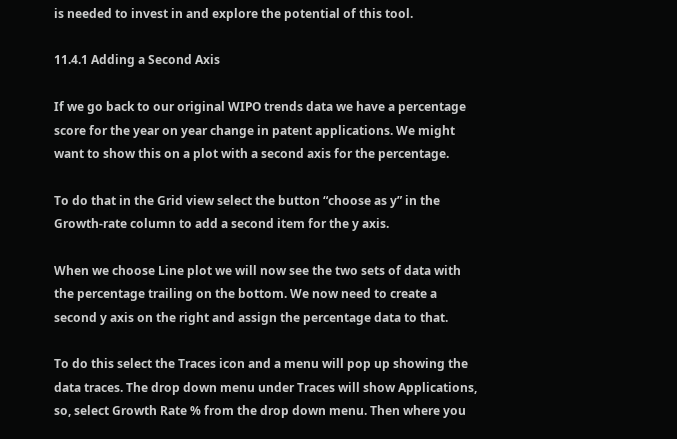is needed to invest in and explore the potential of this tool.

11.4.1 Adding a Second Axis

If we go back to our original WIPO trends data we have a percentage score for the year on year change in patent applications. We might want to show this on a plot with a second axis for the percentage.

To do that in the Grid view select the button “choose as y” in the Growth-rate column to add a second item for the y axis.

When we choose Line plot we will now see the two sets of data with the percentage trailing on the bottom. We now need to create a second y axis on the right and assign the percentage data to that.

To do this select the Traces icon and a menu will pop up showing the data traces. The drop down menu under Traces will show Applications, so, select Growth Rate % from the drop down menu. Then where you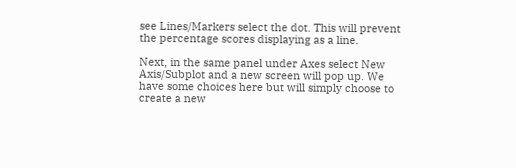see Lines/Markers select the dot. This will prevent the percentage scores displaying as a line.

Next, in the same panel under Axes select New Axis/Subplot and a new screen will pop up. We have some choices here but will simply choose to create a new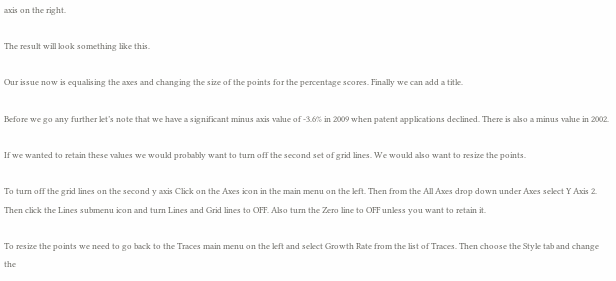axis on the right.

The result will look something like this.

Our issue now is equalising the axes and changing the size of the points for the percentage scores. Finally we can add a title.

Before we go any further let’s note that we have a significant minus axis value of -3.6% in 2009 when patent applications declined. There is also a minus value in 2002.

If we wanted to retain these values we would probably want to turn off the second set of grid lines. We would also want to resize the points.

To turn off the grid lines on the second y axis Click on the Axes icon in the main menu on the left. Then from the All Axes drop down under Axes select Y Axis 2. Then click the Lines submenu icon and turn Lines and Grid lines to OFF. Also turn the Zero line to OFF unless you want to retain it.

To resize the points we need to go back to the Traces main menu on the left and select Growth Rate from the list of Traces. Then choose the Style tab and change the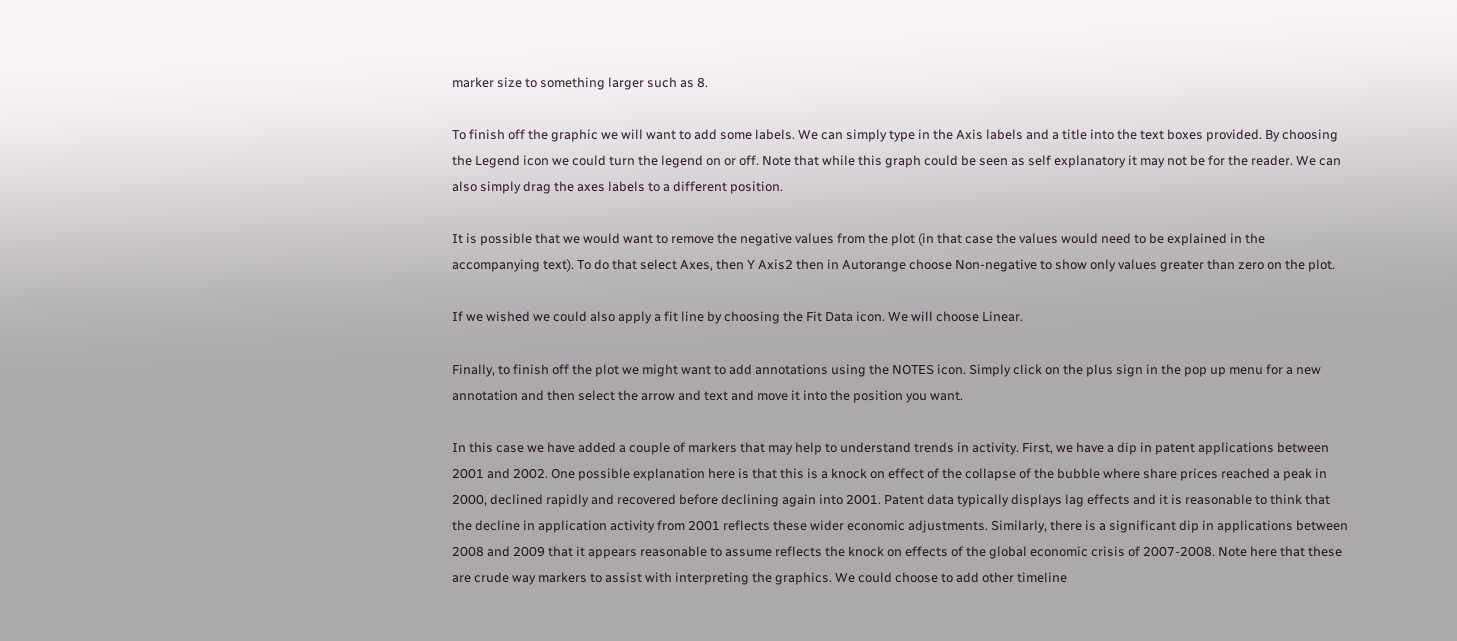marker size to something larger such as 8.

To finish off the graphic we will want to add some labels. We can simply type in the Axis labels and a title into the text boxes provided. By choosing the Legend icon we could turn the legend on or off. Note that while this graph could be seen as self explanatory it may not be for the reader. We can also simply drag the axes labels to a different position.

It is possible that we would want to remove the negative values from the plot (in that case the values would need to be explained in the accompanying text). To do that select Axes, then Y Axis2 then in Autorange choose Non-negative to show only values greater than zero on the plot.

If we wished we could also apply a fit line by choosing the Fit Data icon. We will choose Linear.

Finally, to finish off the plot we might want to add annotations using the NOTES icon. Simply click on the plus sign in the pop up menu for a new annotation and then select the arrow and text and move it into the position you want.

In this case we have added a couple of markers that may help to understand trends in activity. First, we have a dip in patent applications between 2001 and 2002. One possible explanation here is that this is a knock on effect of the collapse of the bubble where share prices reached a peak in 2000, declined rapidly and recovered before declining again into 2001. Patent data typically displays lag effects and it is reasonable to think that the decline in application activity from 2001 reflects these wider economic adjustments. Similarly, there is a significant dip in applications between 2008 and 2009 that it appears reasonable to assume reflects the knock on effects of the global economic crisis of 2007-2008. Note here that these are crude way markers to assist with interpreting the graphics. We could choose to add other timeline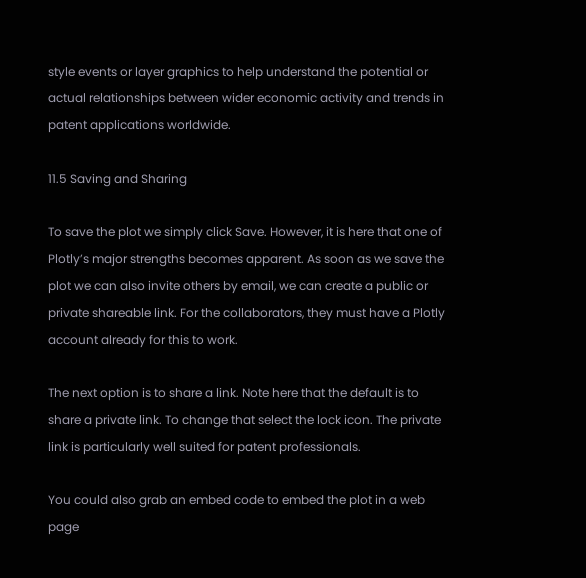style events or layer graphics to help understand the potential or actual relationships between wider economic activity and trends in patent applications worldwide.

11.5 Saving and Sharing

To save the plot we simply click Save. However, it is here that one of Plotly’s major strengths becomes apparent. As soon as we save the plot we can also invite others by email, we can create a public or private shareable link. For the collaborators, they must have a Plotly account already for this to work.

The next option is to share a link. Note here that the default is to share a private link. To change that select the lock icon. The private link is particularly well suited for patent professionals.

You could also grab an embed code to embed the plot in a web page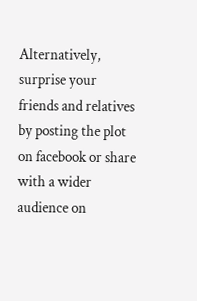Alternatively, surprise your friends and relatives by posting the plot on facebook or share with a wider audience on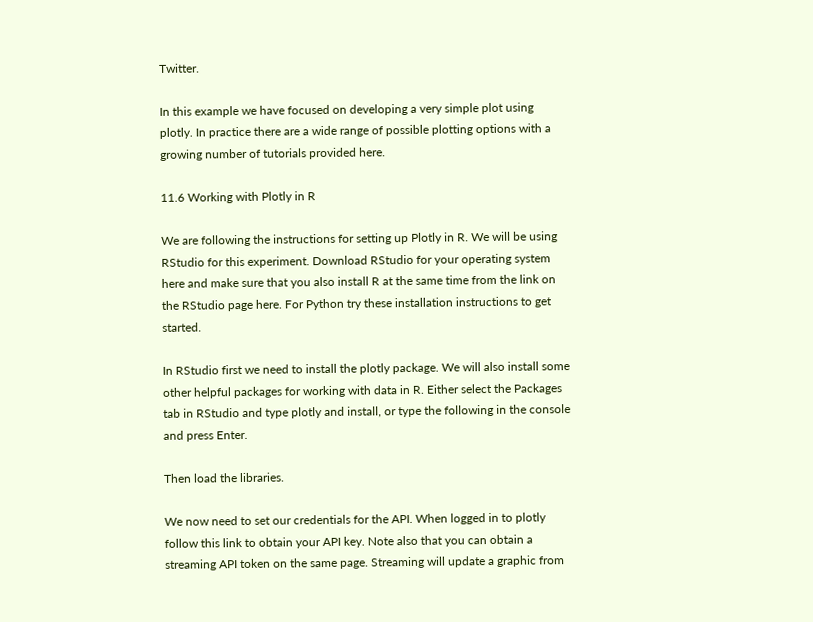Twitter.

In this example we have focused on developing a very simple plot using plotly. In practice there are a wide range of possible plotting options with a growing number of tutorials provided here.

11.6 Working with Plotly in R

We are following the instructions for setting up Plotly in R. We will be using RStudio for this experiment. Download RStudio for your operating system here and make sure that you also install R at the same time from the link on the RStudio page here. For Python try these installation instructions to get started.

In RStudio first we need to install the plotly package. We will also install some other helpful packages for working with data in R. Either select the Packages tab in RStudio and type plotly and install, or type the following in the console and press Enter.

Then load the libraries.

We now need to set our credentials for the API. When logged in to plotly follow this link to obtain your API key. Note also that you can obtain a streaming API token on the same page. Streaming will update a graphic from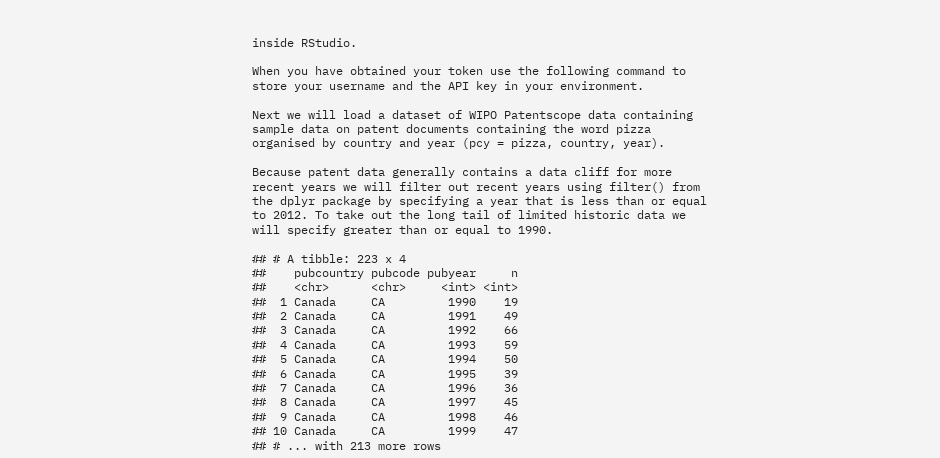inside RStudio.

When you have obtained your token use the following command to store your username and the API key in your environment.

Next we will load a dataset of WIPO Patentscope data containing sample data on patent documents containing the word pizza organised by country and year (pcy = pizza, country, year).

Because patent data generally contains a data cliff for more recent years we will filter out recent years using filter() from the dplyr package by specifying a year that is less than or equal to 2012. To take out the long tail of limited historic data we will specify greater than or equal to 1990.

## # A tibble: 223 x 4
##    pubcountry pubcode pubyear     n
##    <chr>      <chr>     <int> <int>
##  1 Canada     CA         1990    19
##  2 Canada     CA         1991    49
##  3 Canada     CA         1992    66
##  4 Canada     CA         1993    59
##  5 Canada     CA         1994    50
##  6 Canada     CA         1995    39
##  7 Canada     CA         1996    36
##  8 Canada     CA         1997    45
##  9 Canada     CA         1998    46
## 10 Canada     CA         1999    47
## # ... with 213 more rows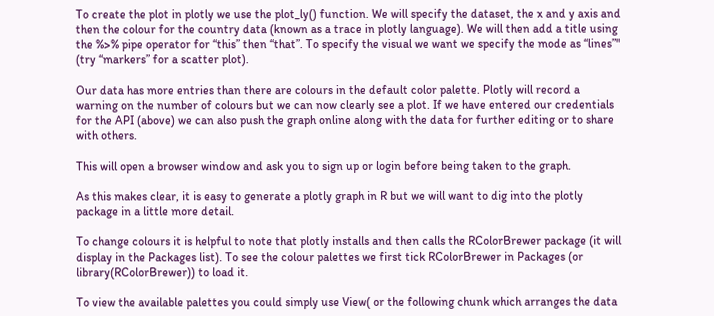To create the plot in plotly we use the plot_ly() function. We will specify the dataset, the x and y axis and then the colour for the country data (known as a trace in plotly language). We will then add a title using the %>% pipe operator for “this” then “that”. To specify the visual we want we specify the mode as “lines”" (try “markers” for a scatter plot).

Our data has more entries than there are colours in the default color palette. Plotly will record a warning on the number of colours but we can now clearly see a plot. If we have entered our credentials for the API (above) we can also push the graph online along with the data for further editing or to share with others.

This will open a browser window and ask you to sign up or login before being taken to the graph.

As this makes clear, it is easy to generate a plotly graph in R but we will want to dig into the plotly package in a little more detail.

To change colours it is helpful to note that plotly installs and then calls the RColorBrewer package (it will display in the Packages list). To see the colour palettes we first tick RColorBrewer in Packages (or library(RColorBrewer)) to load it.

To view the available palettes you could simply use View( or the following chunk which arranges the data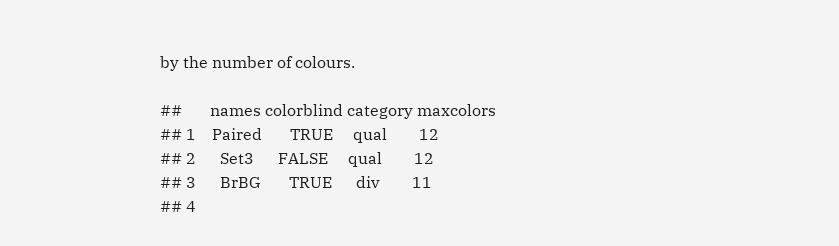by the number of colours.

##       names colorblind category maxcolors
## 1    Paired       TRUE     qual        12
## 2      Set3      FALSE     qual        12
## 3      BrBG       TRUE      div        11
## 4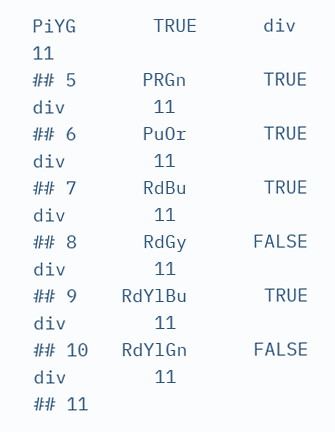PiYG       TRUE      div        11
## 5      PRGn       TRUE      div        11
## 6      PuOr       TRUE      div        11
## 7      RdBu       TRUE      div        11
## 8      RdGy      FALSE      div        11
## 9    RdYlBu       TRUE      div        11
## 10   RdYlGn      FALSE      div        11
## 11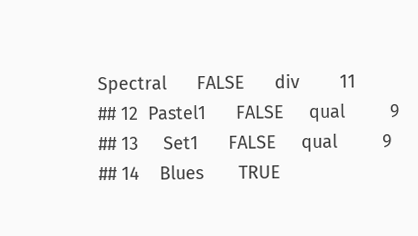Spectral      FALSE      div        11
## 12  Pastel1      FALSE     qual         9
## 13     Set1      FALSE     qual         9
## 14    Blues       TRUE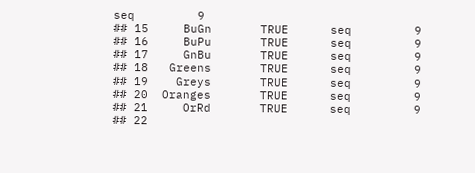seq         9
## 15     BuGn       TRUE      seq         9
## 16     BuPu       TRUE      seq         9
## 17     GnBu       TRUE      seq         9
## 18   Greens       TRUE      seq         9
## 19    Greys       TRUE      seq         9
## 20  Oranges       TRUE      seq         9
## 21     OrRd       TRUE      seq         9
## 22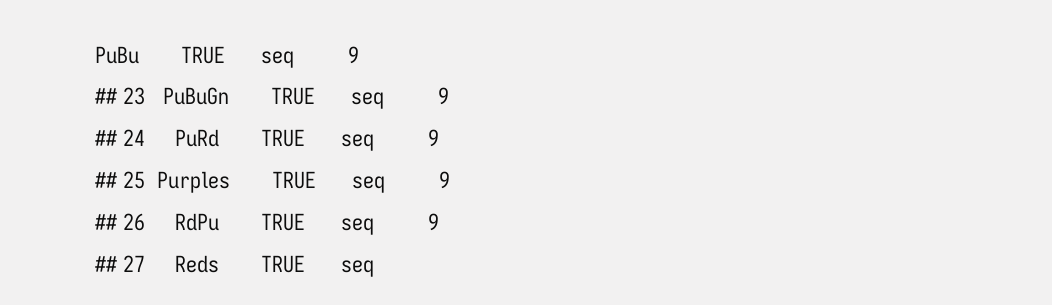PuBu       TRUE      seq         9
## 23   PuBuGn       TRUE      seq         9
## 24     PuRd       TRUE      seq         9
## 25  Purples       TRUE      seq         9
## 26     RdPu       TRUE      seq         9
## 27     Reds       TRUE      seq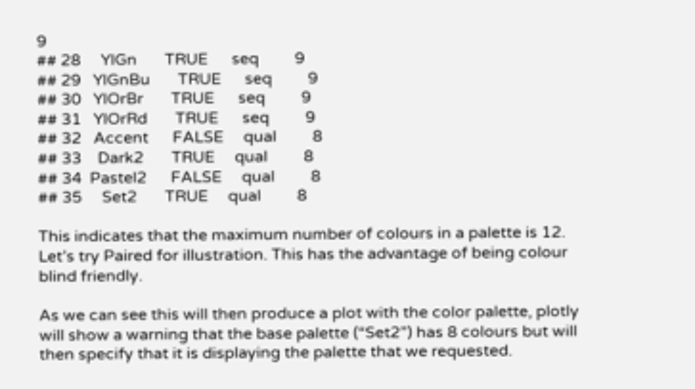9
## 28     YlGn       TRUE      seq         9
## 29   YlGnBu       TRUE      seq         9
## 30   YlOrBr       TRUE      seq         9
## 31   YlOrRd       TRUE      seq         9
## 32   Accent      FALSE     qual         8
## 33    Dark2       TRUE     qual         8
## 34  Pastel2      FALSE     qual         8
## 35     Set2       TRUE     qual         8

This indicates that the maximum number of colours in a palette is 12. Let’s try Paired for illustration. This has the advantage of being colour blind friendly.

As we can see this will then produce a plot with the color palette, plotly will show a warning that the base palette (“Set2”) has 8 colours but will then specify that it is displaying the palette that we requested.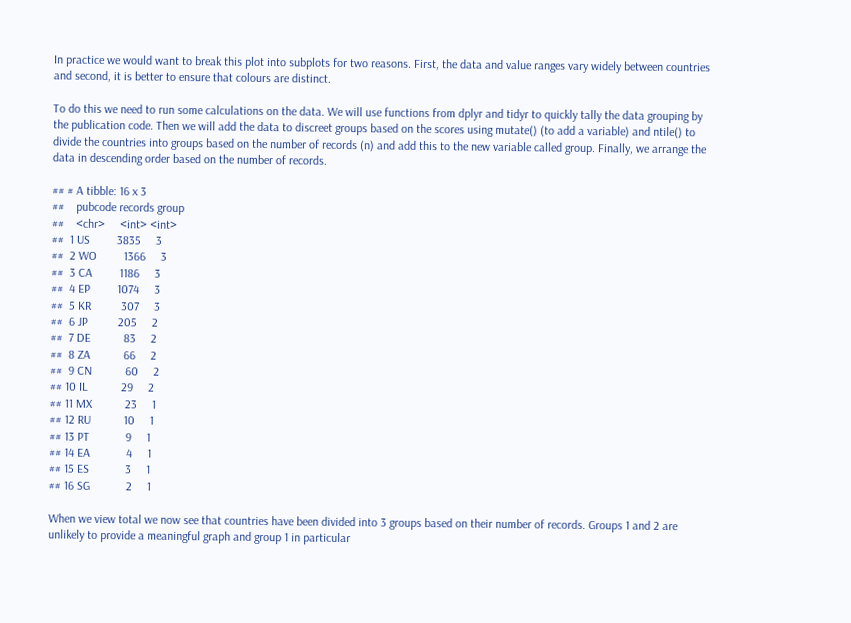In practice we would want to break this plot into subplots for two reasons. First, the data and value ranges vary widely between countries and second, it is better to ensure that colours are distinct.

To do this we need to run some calculations on the data. We will use functions from dplyr and tidyr to quickly tally the data grouping by the publication code. Then we will add the data to discreet groups based on the scores using mutate() (to add a variable) and ntile() to divide the countries into groups based on the number of records (n) and add this to the new variable called group. Finally, we arrange the data in descending order based on the number of records.

## # A tibble: 16 x 3
##    pubcode records group
##    <chr>     <int> <int>
##  1 US         3835     3
##  2 WO         1366     3
##  3 CA         1186     3
##  4 EP         1074     3
##  5 KR          307     3
##  6 JP          205     2
##  7 DE           83     2
##  8 ZA           66     2
##  9 CN           60     2
## 10 IL           29     2
## 11 MX           23     1
## 12 RU           10     1
## 13 PT            9     1
## 14 EA            4     1
## 15 ES            3     1
## 16 SG            2     1

When we view total we now see that countries have been divided into 3 groups based on their number of records. Groups 1 and 2 are unlikely to provide a meaningful graph and group 1 in particular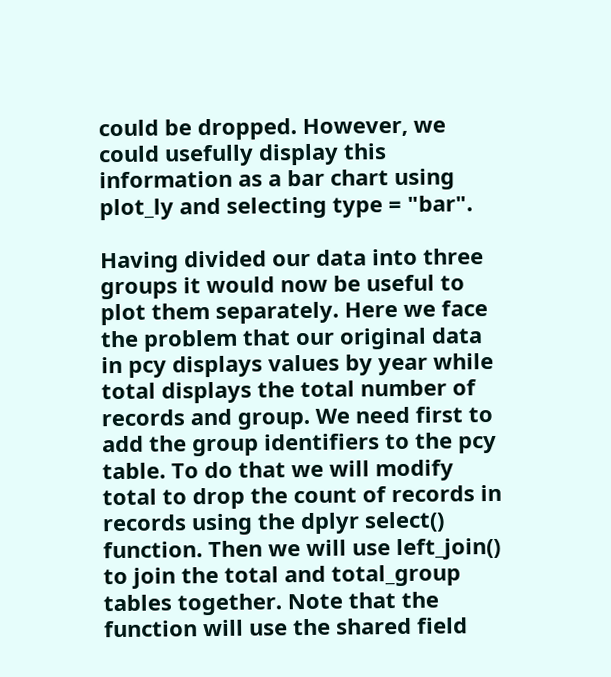could be dropped. However, we could usefully display this information as a bar chart using plot_ly and selecting type = "bar".

Having divided our data into three groups it would now be useful to plot them separately. Here we face the problem that our original data in pcy displays values by year while total displays the total number of records and group. We need first to add the group identifiers to the pcy table. To do that we will modify total to drop the count of records in records using the dplyr select() function. Then we will use left_join() to join the total and total_group tables together. Note that the function will use the shared field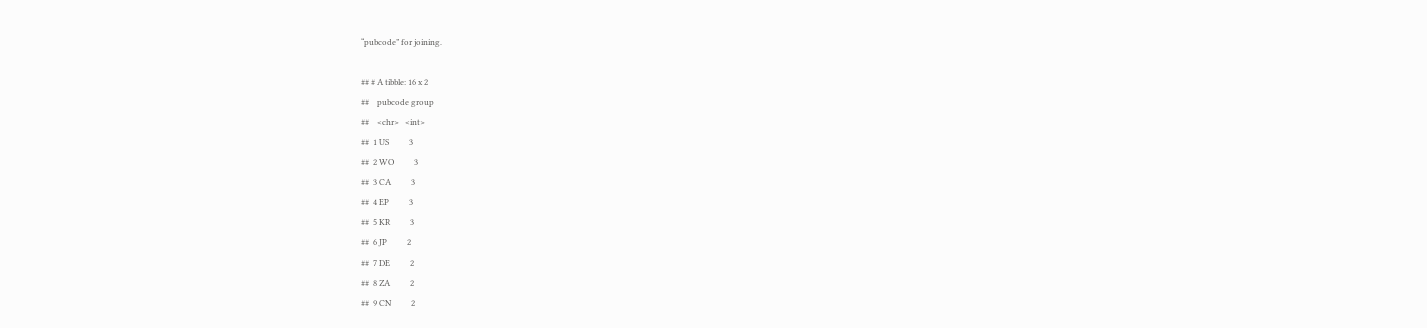“pubcode” for joining.

## # A tibble: 16 x 2
##    pubcode group
##    <chr>   <int>
##  1 US          3
##  2 WO          3
##  3 CA          3
##  4 EP          3
##  5 KR          3
##  6 JP          2
##  7 DE          2
##  8 ZA          2
##  9 CN          2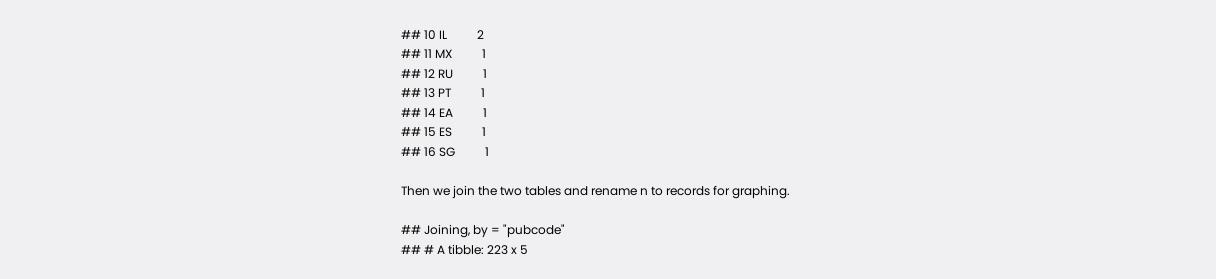## 10 IL          2
## 11 MX          1
## 12 RU          1
## 13 PT          1
## 14 EA          1
## 15 ES          1
## 16 SG          1

Then we join the two tables and rename n to records for graphing.

## Joining, by = "pubcode"
## # A tibble: 223 x 5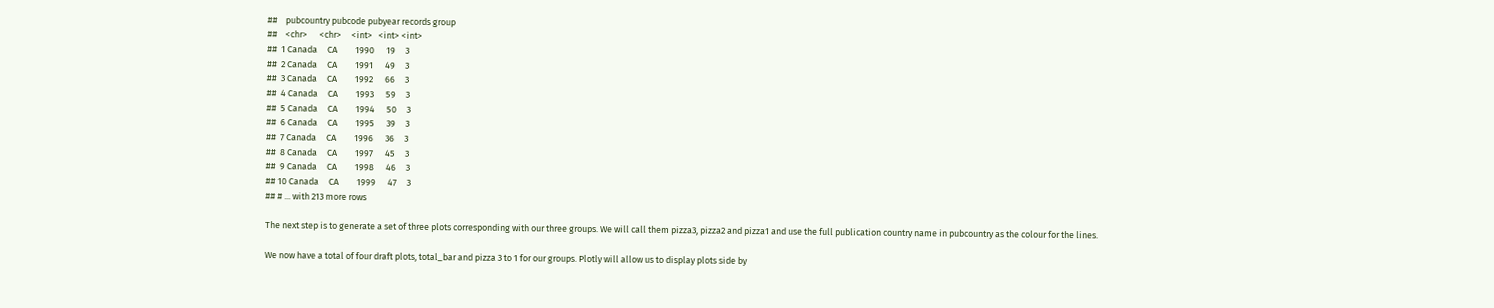##    pubcountry pubcode pubyear records group
##    <chr>      <chr>     <int>   <int> <int>
##  1 Canada     CA         1990      19     3
##  2 Canada     CA         1991      49     3
##  3 Canada     CA         1992      66     3
##  4 Canada     CA         1993      59     3
##  5 Canada     CA         1994      50     3
##  6 Canada     CA         1995      39     3
##  7 Canada     CA         1996      36     3
##  8 Canada     CA         1997      45     3
##  9 Canada     CA         1998      46     3
## 10 Canada     CA         1999      47     3
## # ... with 213 more rows

The next step is to generate a set of three plots corresponding with our three groups. We will call them pizza3, pizza2 and pizza1 and use the full publication country name in pubcountry as the colour for the lines.

We now have a total of four draft plots, total_bar and pizza 3 to 1 for our groups. Plotly will allow us to display plots side by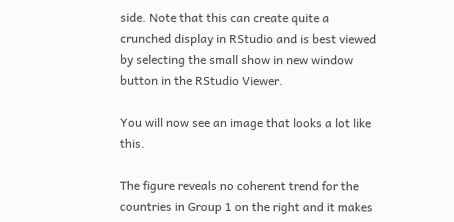side. Note that this can create quite a crunched display in RStudio and is best viewed by selecting the small show in new window button in the RStudio Viewer.

You will now see an image that looks a lot like this.

The figure reveals no coherent trend for the countries in Group 1 on the right and it makes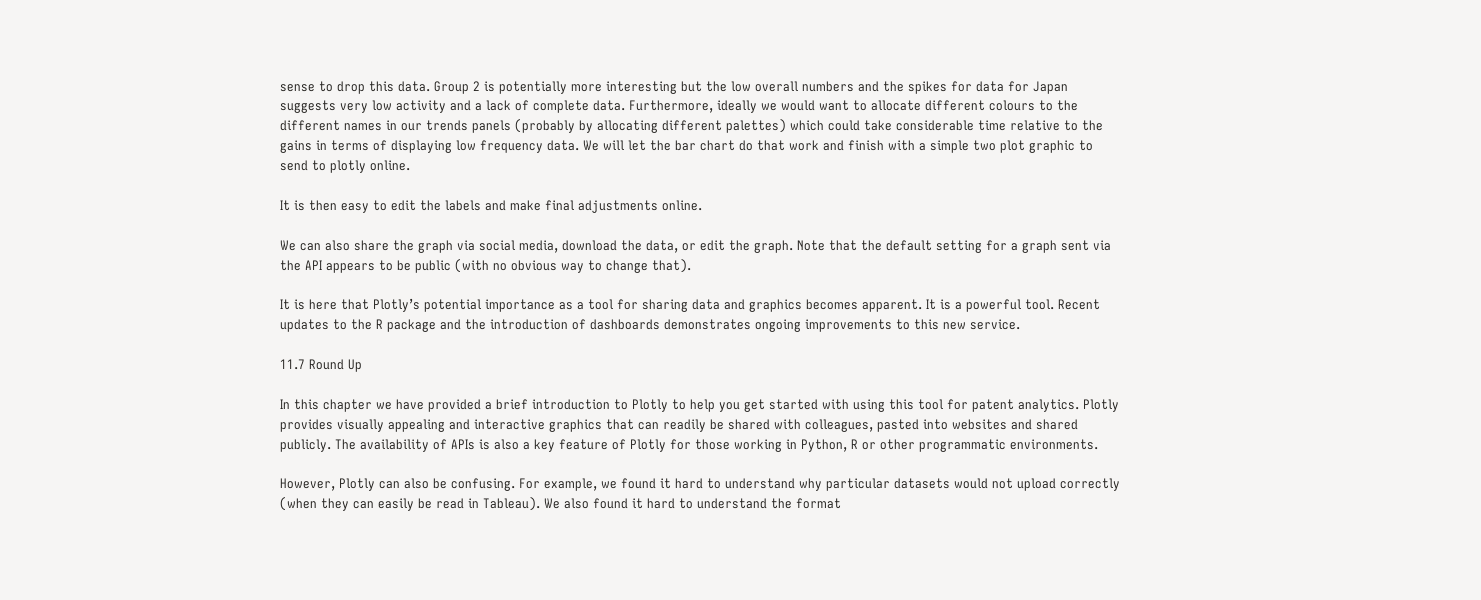sense to drop this data. Group 2 is potentially more interesting but the low overall numbers and the spikes for data for Japan suggests very low activity and a lack of complete data. Furthermore, ideally we would want to allocate different colours to the different names in our trends panels (probably by allocating different palettes) which could take considerable time relative to the gains in terms of displaying low frequency data. We will let the bar chart do that work and finish with a simple two plot graphic to send to plotly online.

It is then easy to edit the labels and make final adjustments online.

We can also share the graph via social media, download the data, or edit the graph. Note that the default setting for a graph sent via the API appears to be public (with no obvious way to change that).

It is here that Plotly’s potential importance as a tool for sharing data and graphics becomes apparent. It is a powerful tool. Recent updates to the R package and the introduction of dashboards demonstrates ongoing improvements to this new service.

11.7 Round Up

In this chapter we have provided a brief introduction to Plotly to help you get started with using this tool for patent analytics. Plotly provides visually appealing and interactive graphics that can readily be shared with colleagues, pasted into websites and shared publicly. The availability of APIs is also a key feature of Plotly for those working in Python, R or other programmatic environments.

However, Plotly can also be confusing. For example, we found it hard to understand why particular datasets would not upload correctly (when they can easily be read in Tableau). We also found it hard to understand the format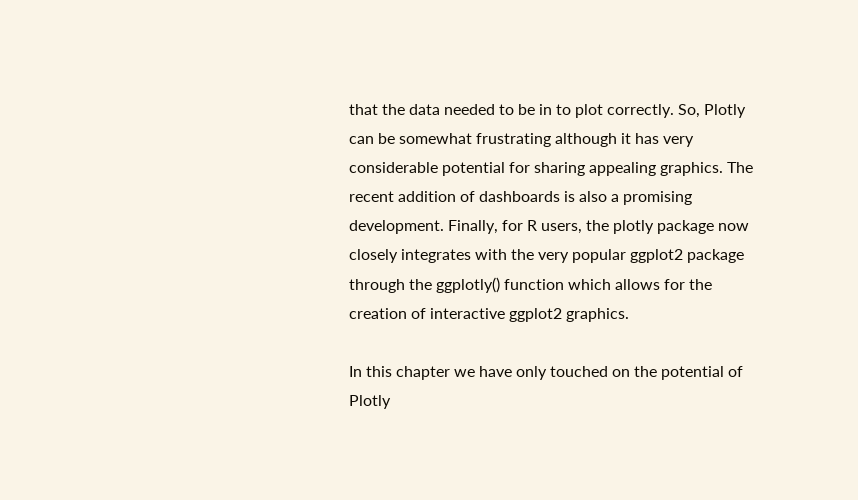that the data needed to be in to plot correctly. So, Plotly can be somewhat frustrating although it has very considerable potential for sharing appealing graphics. The recent addition of dashboards is also a promising development. Finally, for R users, the plotly package now closely integrates with the very popular ggplot2 package through the ggplotly() function which allows for the creation of interactive ggplot2 graphics.

In this chapter we have only touched on the potential of Plotly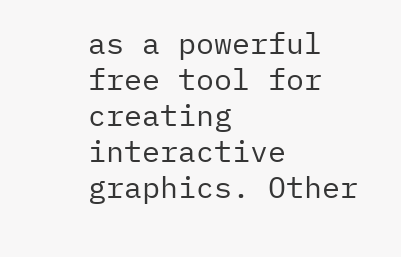as a powerful free tool for creating interactive graphics. Other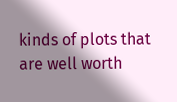kinds of plots that are well worth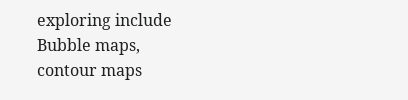exploring include Bubble maps, contour maps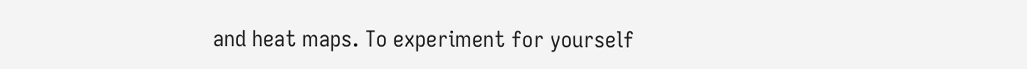and heat maps. To experiment for yourself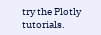try the Plotly tutorials.